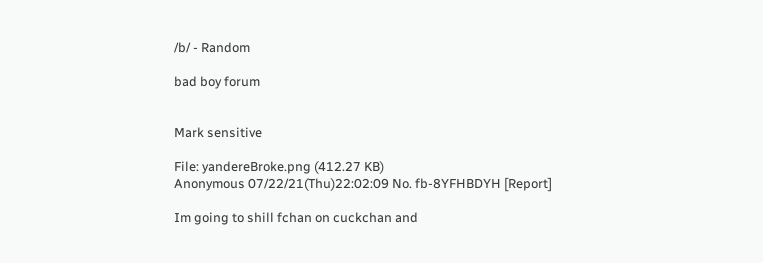/b/ - Random

bad boy forum


Mark sensitive

File: yandereBroke.png (412.27 KB)
Anonymous 07/22/21(Thu)22:02:09 No. fb-8YFHBDYH [Report]

Im going to shill fchan on cuckchan and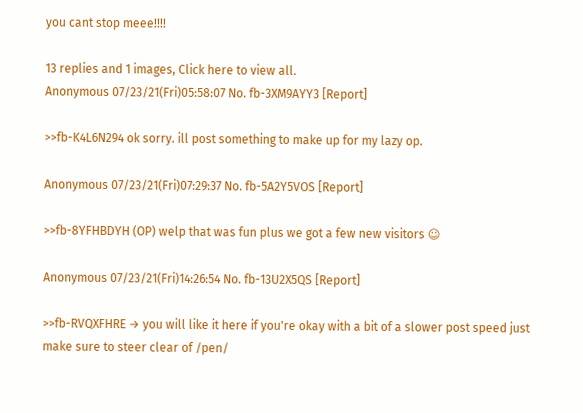you cant stop meee!!!!

13 replies and 1 images, Click here to view all.
Anonymous 07/23/21(Fri)05:58:07 No. fb-3XM9AYY3 [Report]

>>fb-K4L6N294 ok sorry. ill post something to make up for my lazy op.

Anonymous 07/23/21(Fri)07:29:37 No. fb-5A2Y5VOS [Report]

>>fb-8YFHBDYH (OP) welp that was fun plus we got a few new visitors ☺

Anonymous 07/23/21(Fri)14:26:54 No. fb-13U2X5QS [Report]

>>fb-RVQXFHRE → you will like it here if you're okay with a bit of a slower post speed just make sure to steer clear of /pen/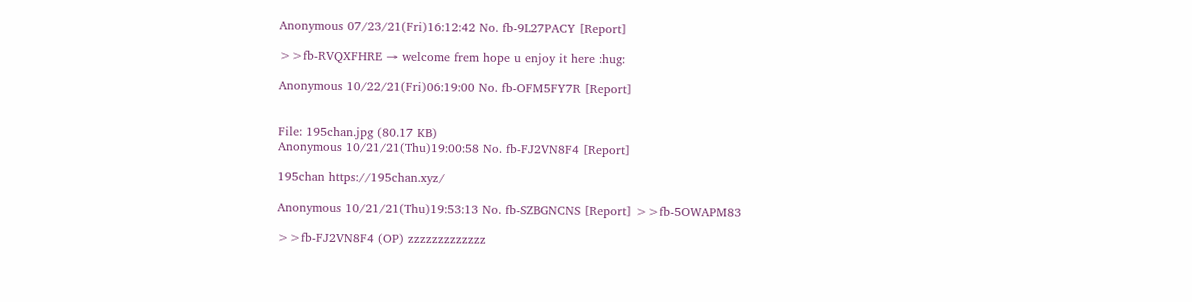Anonymous 07/23/21(Fri)16:12:42 No. fb-9L27PACY [Report]

>>fb-RVQXFHRE → welcome frem hope u enjoy it here :hug:

Anonymous 10/22/21(Fri)06:19:00 No. fb-OFM5FY7R [Report]


File: 195chan.jpg (80.17 KB)
Anonymous 10/21/21(Thu)19:00:58 No. fb-FJ2VN8F4 [Report]

195chan https://195chan.xyz/

Anonymous 10/21/21(Thu)19:53:13 No. fb-SZBGNCNS [Report] >>fb-5OWAPM83

>>fb-FJ2VN8F4 (OP) zzzzzzzzzzzzz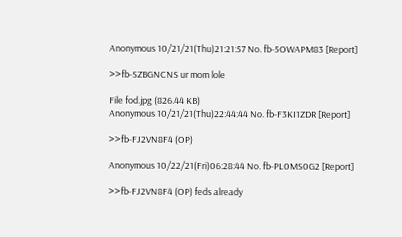Anonymous 10/21/21(Thu)21:21:57 No. fb-5OWAPM83 [Report]

>>fb-SZBGNCNS ur mom lole

File fod.jpg (826.44 KB)
Anonymous 10/21/21(Thu)22:44:44 No. fb-F3KI1ZDR [Report]

>>fb-FJ2VN8F4 (OP)

Anonymous 10/22/21(Fri)06:28:44 No. fb-PL0MS0G2 [Report]

>>fb-FJ2VN8F4 (OP) feds already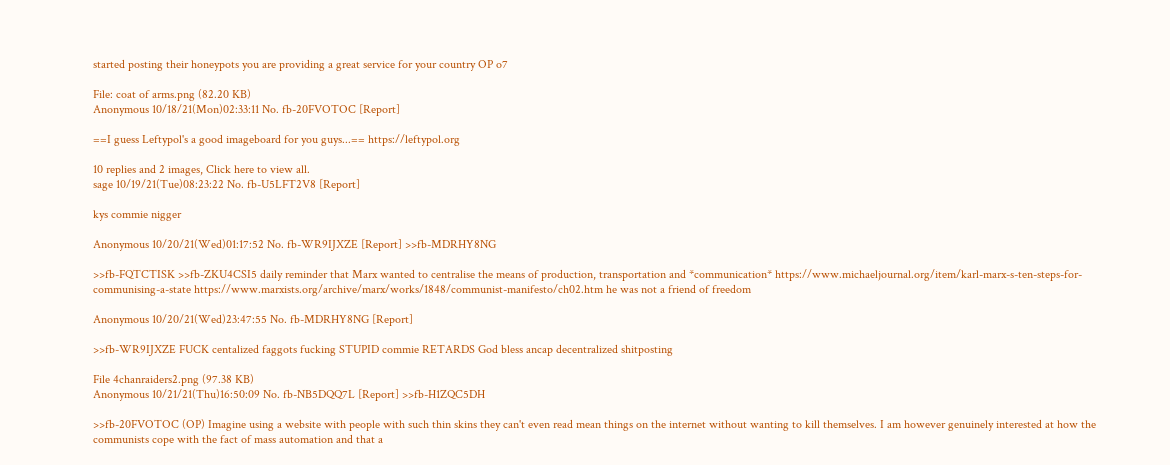started posting their honeypots you are providing a great service for your country OP o7

File: coat of arms.png (82.20 KB)
Anonymous 10/18/21(Mon)02:33:11 No. fb-20FVOTOC [Report]

==I guess Leftypol's a good imageboard for you guys...== https://leftypol.org

10 replies and 2 images, Click here to view all.
sage 10/19/21(Tue)08:23:22 No. fb-U5LFT2V8 [Report]

kys commie nigger

Anonymous 10/20/21(Wed)01:17:52 No. fb-WR9IJXZE [Report] >>fb-MDRHY8NG

>>fb-FQTCTISK >>fb-ZKU4CSI5 daily reminder that Marx wanted to centralise the means of production, transportation and *communication* https://www.michaeljournal.org/item/karl-marx-s-ten-steps-for-communising-a-state https://www.marxists.org/archive/marx/works/1848/communist-manifesto/ch02.htm he was not a friend of freedom

Anonymous 10/20/21(Wed)23:47:55 No. fb-MDRHY8NG [Report]

>>fb-WR9IJXZE FUCK centalized faggots fucking STUPID commie RETARDS God bless ancap decentralized shitposting

File 4chanraiders2.png (97.38 KB)
Anonymous 10/21/21(Thu)16:50:09 No. fb-NB5DQQ7L [Report] >>fb-H1ZQC5DH

>>fb-20FVOTOC (OP) Imagine using a website with people with such thin skins they can't even read mean things on the internet without wanting to kill themselves. I am however genuinely interested at how the communists cope with the fact of mass automation and that a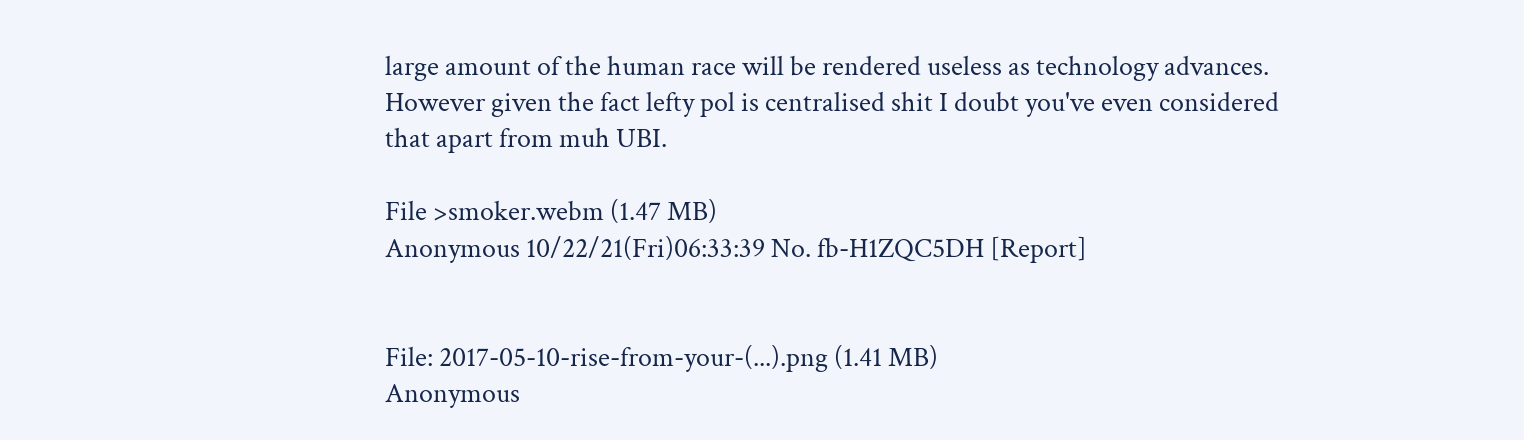large amount of the human race will be rendered useless as technology advances. However given the fact lefty pol is centralised shit I doubt you've even considered that apart from muh UBI.

File >smoker.webm (1.47 MB)
Anonymous 10/22/21(Fri)06:33:39 No. fb-H1ZQC5DH [Report]


File: 2017-05-10-rise-from-your-(...).png (1.41 MB)
Anonymous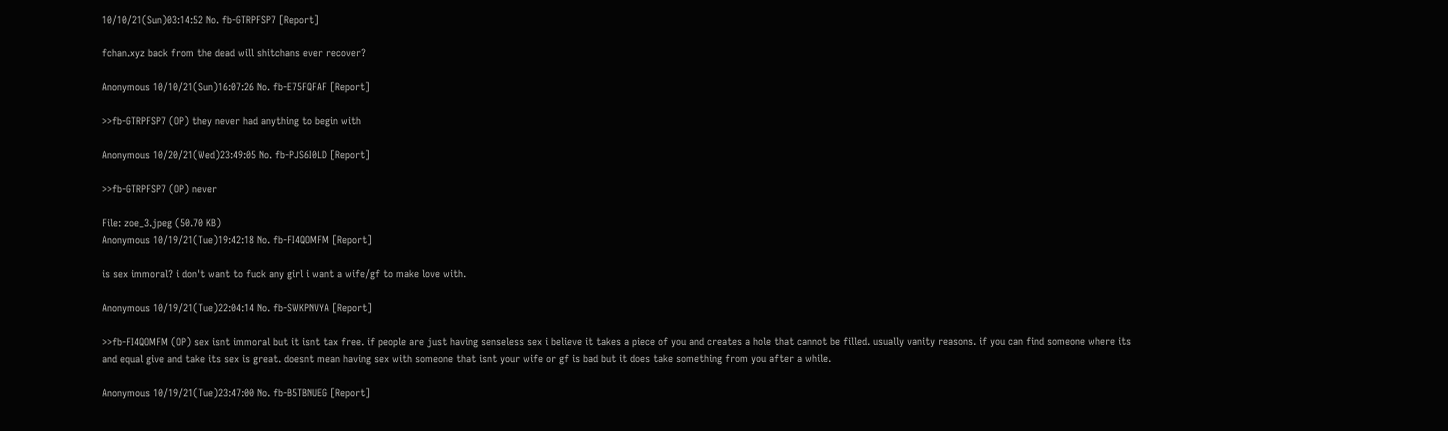10/10/21(Sun)03:14:52 No. fb-GTRPFSP7 [Report]

fchan.xyz back from the dead will shitchans ever recover?

Anonymous 10/10/21(Sun)16:07:26 No. fb-E75FQFAF [Report]

>>fb-GTRPFSP7 (OP) they never had anything to begin with

Anonymous 10/20/21(Wed)23:49:05 No. fb-PJS6I0LD [Report]

>>fb-GTRPFSP7 (OP) never

File: zoe_3.jpeg (50.70 KB)
Anonymous 10/19/21(Tue)19:42:18 No. fb-FI4QOMFM [Report]

is sex immoral? i don't want to fuck any girl i want a wife/gf to make love with.

Anonymous 10/19/21(Tue)22:04:14 No. fb-SWKPNVYA [Report]

>>fb-FI4QOMFM (OP) sex isnt immoral but it isnt tax free. if people are just having senseless sex i believe it takes a piece of you and creates a hole that cannot be filled. usually vanity reasons. if you can find someone where its and equal give and take its sex is great. doesnt mean having sex with someone that isnt your wife or gf is bad but it does take something from you after a while.

Anonymous 10/19/21(Tue)23:47:00 No. fb-B5TBNUEG [Report]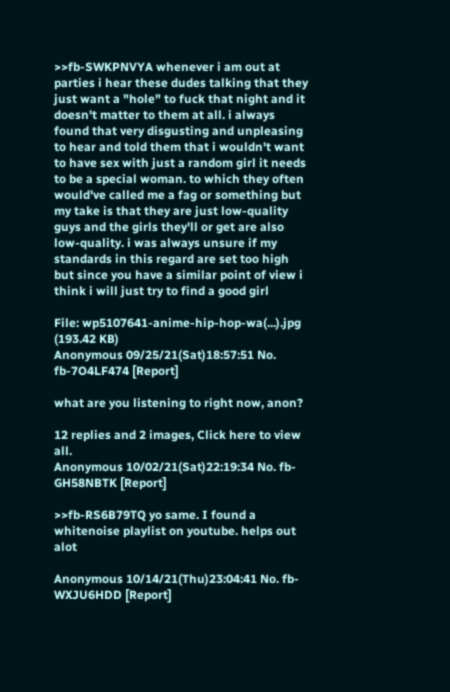>>fb-SWKPNVYA whenever i am out at parties i hear these dudes talking that they just want a "hole" to fuck that night and it doesn't matter to them at all. i always found that very disgusting and unpleasing to hear and told them that i wouldn't want to have sex with just a random girl it needs to be a special woman. to which they often would've called me a fag or something but my take is that they are just low-quality guys and the girls they'll or get are also low-quality. i was always unsure if my standards in this regard are set too high but since you have a similar point of view i think i will just try to find a good girl

File: wp5107641-anime-hip-hop-wa(...).jpg (193.42 KB)
Anonymous 09/25/21(Sat)18:57:51 No. fb-7O4LF474 [Report]

what are you listening to right now, anon?

12 replies and 2 images, Click here to view all.
Anonymous 10/02/21(Sat)22:19:34 No. fb-GH58NBTK [Report]

>>fb-RS6B79TQ yo same. I found a whitenoise playlist on youtube. helps out alot

Anonymous 10/14/21(Thu)23:04:41 No. fb-WXJU6HDD [Report]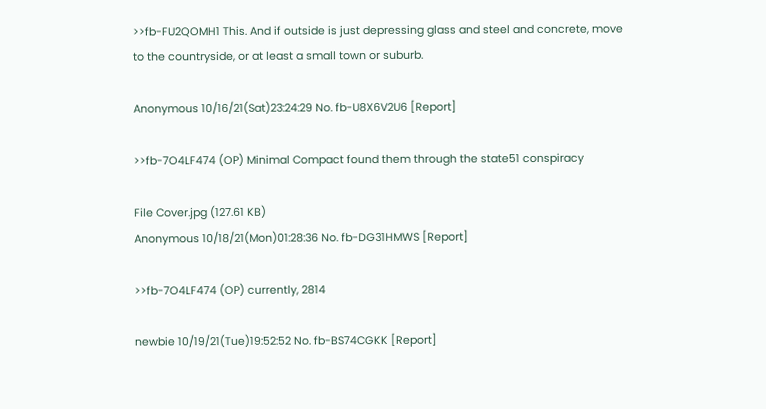>>fb-FU2QOMH1 This. And if outside is just depressing glass and steel and concrete, move to the countryside, or at least a small town or suburb.

Anonymous 10/16/21(Sat)23:24:29 No. fb-U8X6V2U6 [Report]

>>fb-7O4LF474 (OP) Minimal Compact found them through the state51 conspiracy

File Cover.jpg (127.61 KB)
Anonymous 10/18/21(Mon)01:28:36 No. fb-DG31HMWS [Report]

>>fb-7O4LF474 (OP) currently, 2814

newbie 10/19/21(Tue)19:52:52 No. fb-BS74CGKK [Report]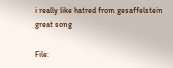i really like hatred from gesaffelstein great song

File: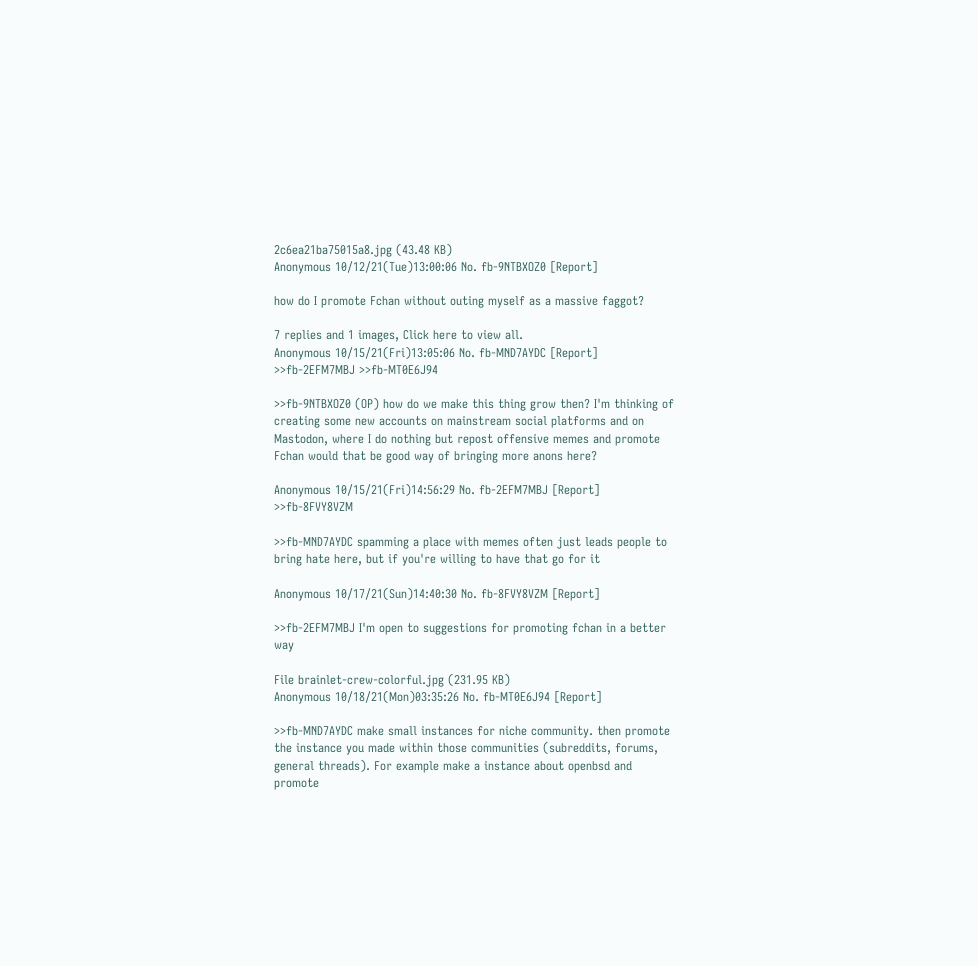2c6ea21ba75015a8.jpg (43.48 KB)
Anonymous 10/12/21(Tue)13:00:06 No. fb-9NTBXOZ0 [Report]

how do I promote Fchan without outing myself as a massive faggot?

7 replies and 1 images, Click here to view all.
Anonymous 10/15/21(Fri)13:05:06 No. fb-MND7AYDC [Report] >>fb-2EFM7MBJ >>fb-MT0E6J94

>>fb-9NTBXOZ0 (OP) how do we make this thing grow then? I'm thinking of creating some new accounts on mainstream social platforms and on Mastodon, where I do nothing but repost offensive memes and promote Fchan would that be good way of bringing more anons here?

Anonymous 10/15/21(Fri)14:56:29 No. fb-2EFM7MBJ [Report] >>fb-8FVY8VZM

>>fb-MND7AYDC spamming a place with memes often just leads people to bring hate here, but if you're willing to have that go for it

Anonymous 10/17/21(Sun)14:40:30 No. fb-8FVY8VZM [Report]

>>fb-2EFM7MBJ I'm open to suggestions for promoting fchan in a better way

File brainlet-crew-colorful.jpg (231.95 KB)
Anonymous 10/18/21(Mon)03:35:26 No. fb-MT0E6J94 [Report]

>>fb-MND7AYDC make small instances for niche community. then promote the instance you made within those communities (subreddits, forums, general threads). For example make a instance about openbsd and promote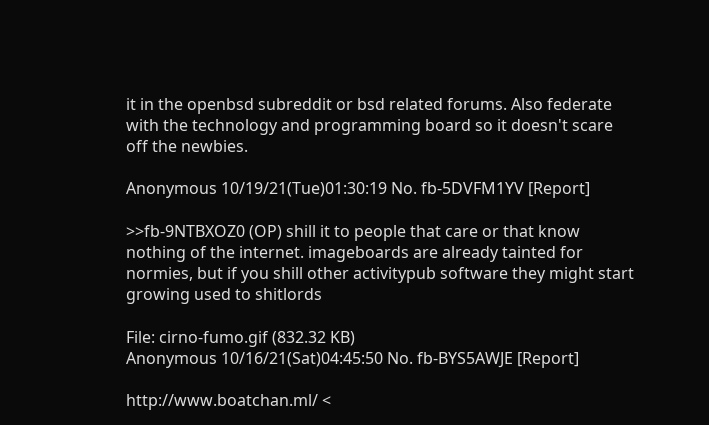it in the openbsd subreddit or bsd related forums. Also federate with the technology and programming board so it doesn't scare off the newbies.

Anonymous 10/19/21(Tue)01:30:19 No. fb-5DVFM1YV [Report]

>>fb-9NTBXOZ0 (OP) shill it to people that care or that know nothing of the internet. imageboards are already tainted for normies, but if you shill other activitypub software they might start growing used to shitlords

File: cirno-fumo.gif (832.32 KB)
Anonymous 10/16/21(Sat)04:45:50 No. fb-BYS5AWJE [Report]

http://www.boatchan.ml/ <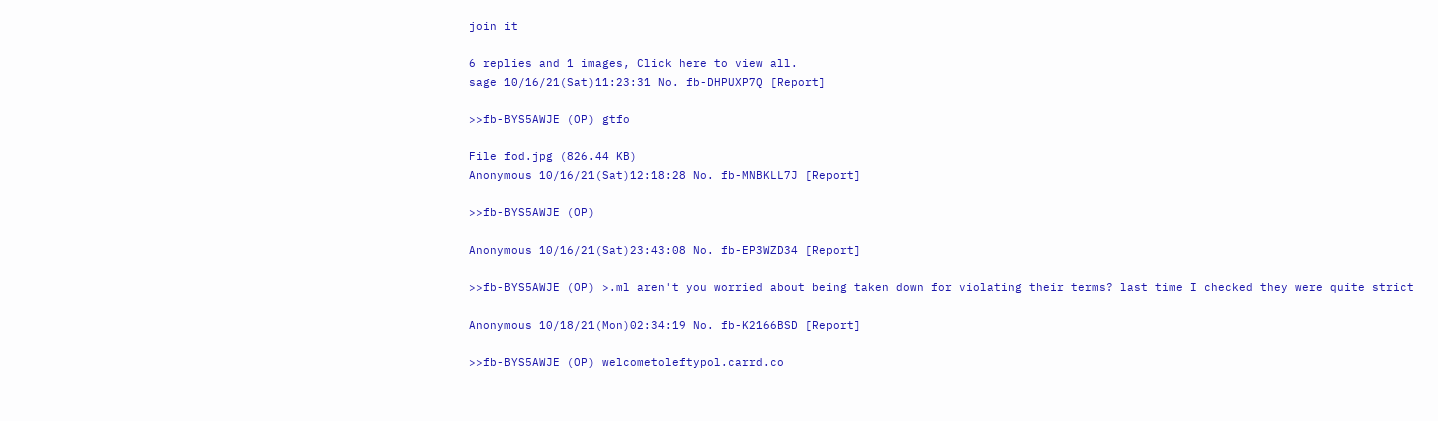join it

6 replies and 1 images, Click here to view all.
sage 10/16/21(Sat)11:23:31 No. fb-DHPUXP7Q [Report]

>>fb-BYS5AWJE (OP) gtfo

File fod.jpg (826.44 KB)
Anonymous 10/16/21(Sat)12:18:28 No. fb-MNBKLL7J [Report]

>>fb-BYS5AWJE (OP)

Anonymous 10/16/21(Sat)23:43:08 No. fb-EP3WZD34 [Report]

>>fb-BYS5AWJE (OP) >.ml aren't you worried about being taken down for violating their terms? last time I checked they were quite strict

Anonymous 10/18/21(Mon)02:34:19 No. fb-K2166BSD [Report]

>>fb-BYS5AWJE (OP) welcometoleftypol.carrd.co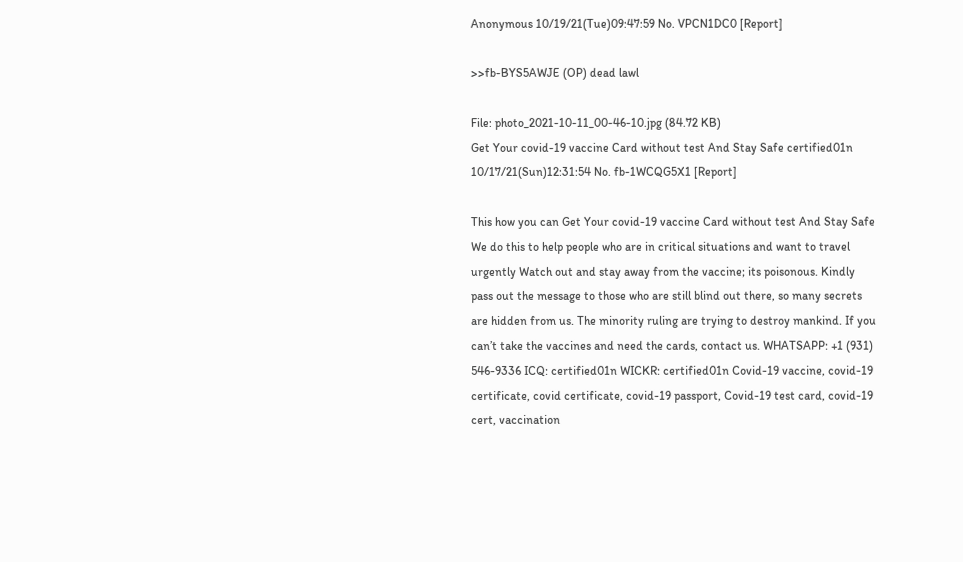Anonymous 10/19/21(Tue)09:47:59 No. VPCN1DC0 [Report]

>>fb-BYS5AWJE (OP) dead lawl

File: photo_2021-10-11_00-46-10.jpg (84.72 KB)
Get Your covid-19 vaccine Card without test And Stay Safe certified01n 10/17/21(Sun)12:31:54 No. fb-1WCQG5X1 [Report]

This how you can Get Your covid-19 vaccine Card without test And Stay Safe We do this to help people who are in critical situations and want to travel urgently Watch out and stay away from the vaccine; its poisonous. Kindly pass out the message to those who are still blind out there, so many secrets are hidden from us. The minority ruling are trying to destroy mankind. If you can’t take the vaccines and need the cards, contact us. WHATSAPP: +1 (931) 546-9336 ICQ: certified01n WICKR: certified01n Covid-19 vaccine, covid-19 certificate, covid certificate, covid-19 passport, Covid-19 test card, covid-19 cert, vaccination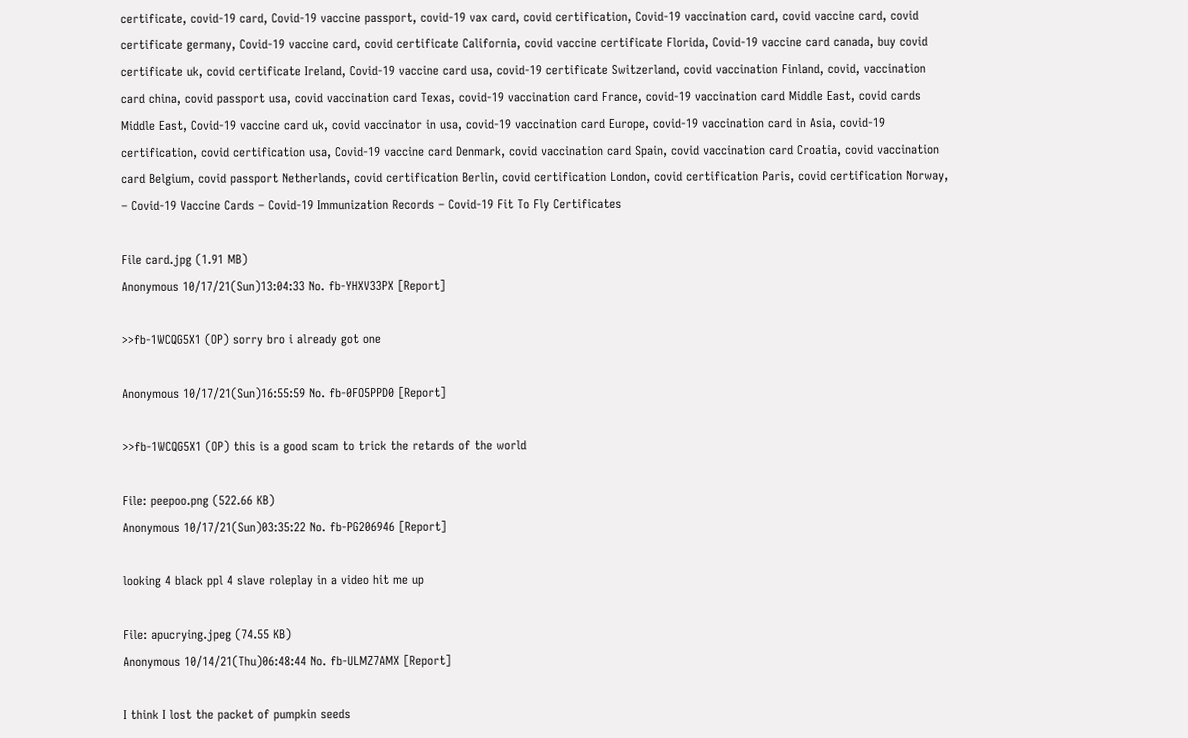certificate, covid-19 card, Covid-19 vaccine passport, covid-19 vax card, covid certification, Covid-19 vaccination card, covid vaccine card, covid certificate germany, Covid-19 vaccine card, covid certificate California, covid vaccine certificate Florida, Covid-19 vaccine card canada, buy covid certificate uk, covid certificate Ireland, Covid-19 vaccine card usa, covid-19 certificate Switzerland, covid vaccination Finland, covid, vaccination card china, covid passport usa, covid vaccination card Texas, covid-19 vaccination card France, covid-19 vaccination card Middle East, covid cards Middle East, Covid-19 vaccine card uk, covid vaccinator in usa, covid-19 vaccination card Europe, covid-19 vaccination card in Asia, covid-19 certification, covid certification usa, Covid-19 vaccine card Denmark, covid vaccination card Spain, covid vaccination card Croatia, covid vaccination card Belgium, covid passport Netherlands, covid certification Berlin, covid certification London, covid certification Paris, covid certification Norway, – Covid-19 Vaccine Cards – Covid-19 Immunization Records – Covid-19 Fit To Fly Certificates

File card.jpg (1.91 MB)
Anonymous 10/17/21(Sun)13:04:33 No. fb-YHXV33PX [Report]

>>fb-1WCQG5X1 (OP) sorry bro i already got one

Anonymous 10/17/21(Sun)16:55:59 No. fb-0FO5PPD0 [Report]

>>fb-1WCQG5X1 (OP) this is a good scam to trick the retards of the world

File: peepoo.png (522.66 KB)
Anonymous 10/17/21(Sun)03:35:22 No. fb-PG206946 [Report]

looking 4 black ppl 4 slave roleplay in a video hit me up

File: apucrying.jpeg (74.55 KB)
Anonymous 10/14/21(Thu)06:48:44 No. fb-ULMZ7AMX [Report]

I think I lost the packet of pumpkin seeds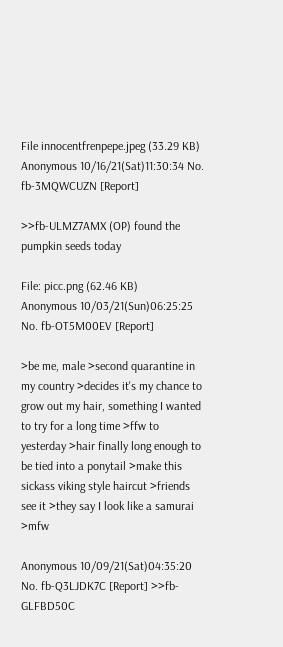File innocentfrenpepe.jpeg (33.29 KB)
Anonymous 10/16/21(Sat)11:30:34 No. fb-3MQWCUZN [Report]

>>fb-ULMZ7AMX (OP) found the pumpkin seeds today

File: picc.png (62.46 KB)
Anonymous 10/03/21(Sun)06:25:25 No. fb-OT5M00EV [Report]

>be me, male >second quarantine in my country >decides it's my chance to grow out my hair, something I wanted to try for a long time >ffw to yesterday >hair finally long enough to be tied into a ponytail >make this sickass viking style haircut >friends see it >they say I look like a samurai >mfw

Anonymous 10/09/21(Sat)04:35:20 No. fb-Q3LJDK7C [Report] >>fb-GLFBD50C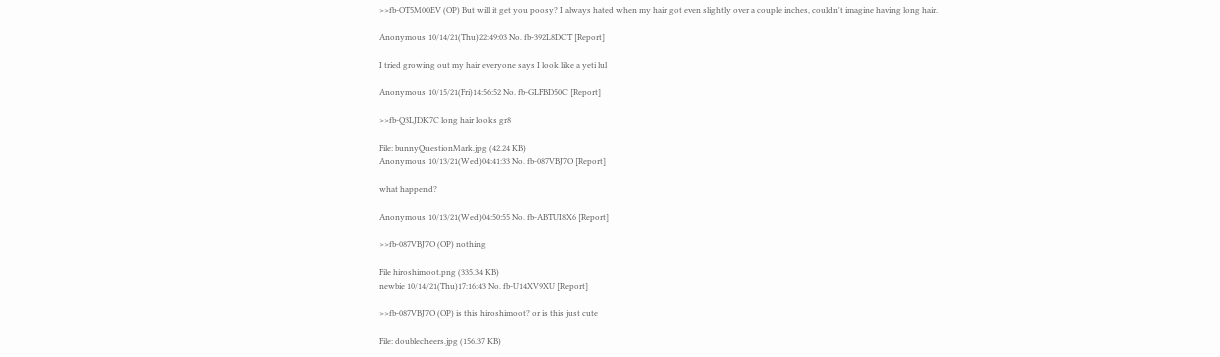>>fb-OT5M00EV (OP) But will it get you poosy? I always hated when my hair got even slightly over a couple inches, couldn't imagine having long hair.

Anonymous 10/14/21(Thu)22:49:03 No. fb-392L8DCT [Report]

I tried growing out my hair everyone says I look like a yeti lul

Anonymous 10/15/21(Fri)14:56:52 No. fb-GLFBD50C [Report]

>>fb-Q3LJDK7C long hair looks gr8

File: bunnyQuestionMark.jpg (42.24 KB)
Anonymous 10/13/21(Wed)04:41:33 No. fb-087VBJ7O [Report]

what happend?

Anonymous 10/13/21(Wed)04:50:55 No. fb-ABTUI8X6 [Report]

>>fb-087VBJ7O (OP) nothing

File hiroshimoot.png (335.34 KB)
newbie 10/14/21(Thu)17:16:43 No. fb-U14XV9XU [Report]

>>fb-087VBJ7O (OP) is this hiroshimoot? or is this just cute

File: doublecheers.jpg (156.37 KB)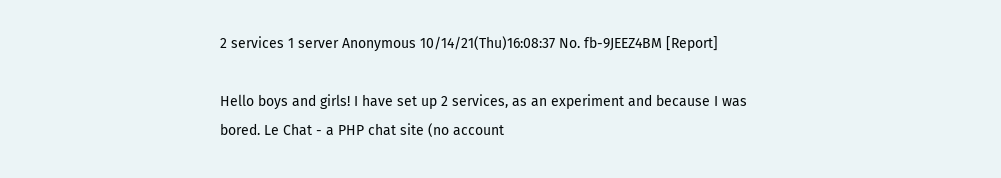2 services 1 server Anonymous 10/14/21(Thu)16:08:37 No. fb-9JEEZ4BM [Report]

Hello boys and girls! I have set up 2 services, as an experiment and because I was bored. Le Chat - a PHP chat site (no account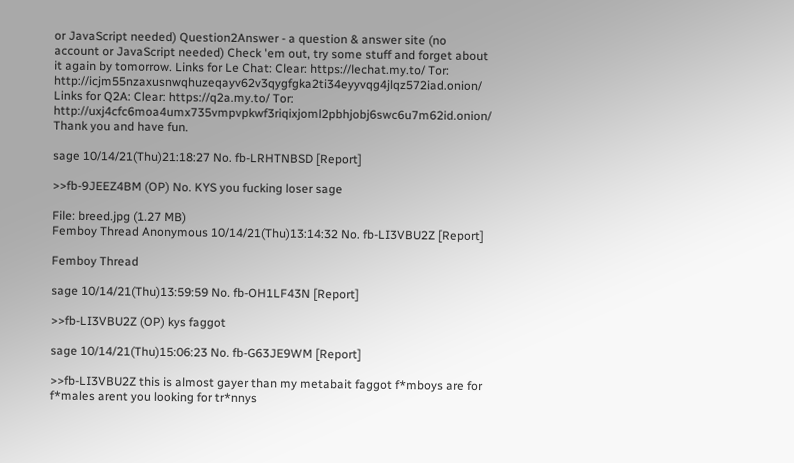or JavaScript needed) Question2Answer - a question & answer site (no account or JavaScript needed) Check 'em out, try some stuff and forget about it again by tomorrow. Links for Le Chat: Clear: https://lechat.my.to/ Tor: http://icjm55nzaxusnwqhuzeqayv62v3qygfgka2ti34eyyvqg4jlqz572iad.onion/ Links for Q2A: Clear: https://q2a.my.to/ Tor: http://uxj4cfc6moa4umx735vmpvpkwf3riqixjoml2pbhjobj6swc6u7m62id.onion/ Thank you and have fun.

sage 10/14/21(Thu)21:18:27 No. fb-LRHTNBSD [Report]

>>fb-9JEEZ4BM (OP) No. KYS you fucking loser sage

File: breed.jpg (1.27 MB)
Femboy Thread Anonymous 10/14/21(Thu)13:14:32 No. fb-LI3VBU2Z [Report]

Femboy Thread

sage 10/14/21(Thu)13:59:59 No. fb-OH1LF43N [Report]

>>fb-LI3VBU2Z (OP) kys faggot

sage 10/14/21(Thu)15:06:23 No. fb-G63JE9WM [Report]

>>fb-LI3VBU2Z this is almost gayer than my metabait faggot f*mboys are for f*males arent you looking for tr*nnys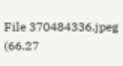File 370484336.jpeg (66.27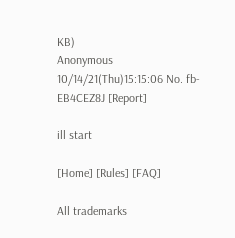KB)
Anonymous 10/14/21(Thu)15:15:06 No. fb-EB4CEZ8J [Report]

ill start

[Home] [Rules] [FAQ]

All trademarks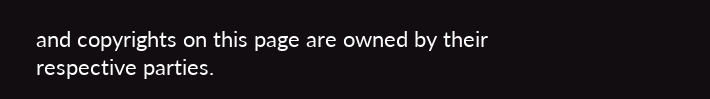and copyrights on this page are owned by their respective parties.